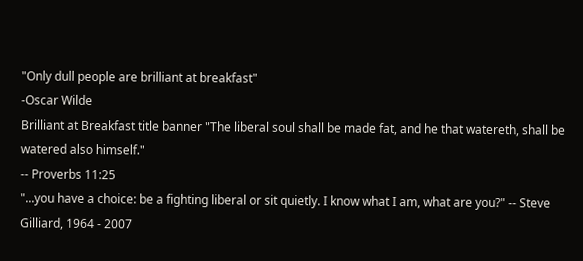"Only dull people are brilliant at breakfast"
-Oscar Wilde
Brilliant at Breakfast title banner "The liberal soul shall be made fat, and he that watereth, shall be watered also himself."
-- Proverbs 11:25
"...you have a choice: be a fighting liberal or sit quietly. I know what I am, what are you?" -- Steve Gilliard, 1964 - 2007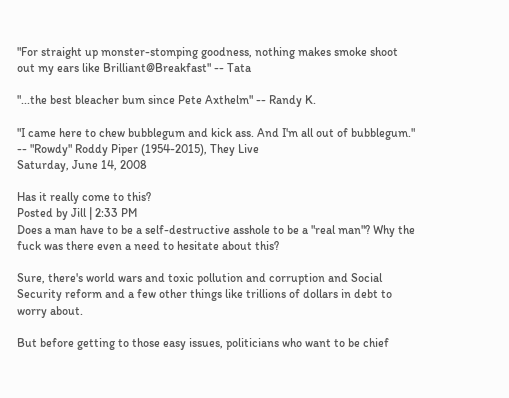"For straight up monster-stomping goodness, nothing makes smoke shoot out my ears like Brilliant@Breakfast" -- Tata

"...the best bleacher bum since Pete Axthelm" -- Randy K.

"I came here to chew bubblegum and kick ass. And I'm all out of bubblegum." -- "Rowdy" Roddy Piper (1954-2015), They Live
Saturday, June 14, 2008

Has it really come to this?
Posted by Jill | 2:33 PM
Does a man have to be a self-destructive asshole to be a "real man"? Why the fuck was there even a need to hesitate about this?

Sure, there's world wars and toxic pollution and corruption and Social Security reform and a few other things like trillions of dollars in debt to worry about.

But before getting to those easy issues, politicians who want to be chief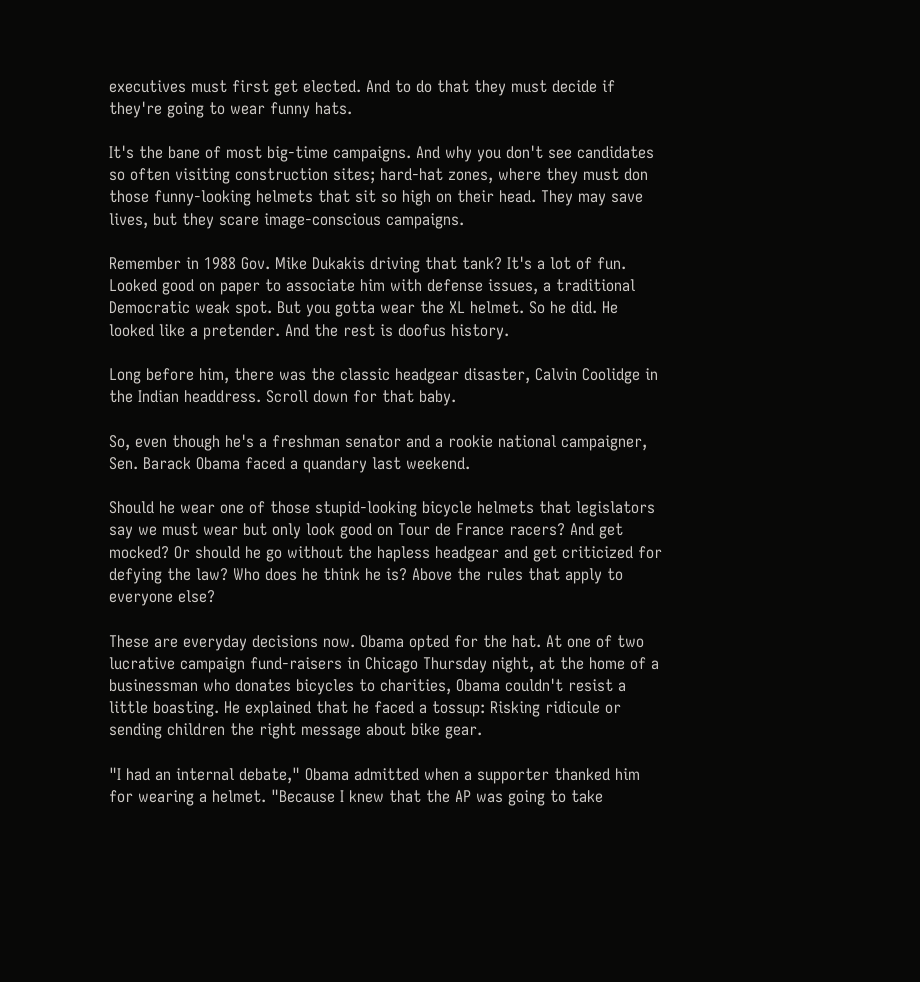executives must first get elected. And to do that they must decide if they're going to wear funny hats.

It's the bane of most big-time campaigns. And why you don't see candidates so often visiting construction sites; hard-hat zones, where they must don those funny-looking helmets that sit so high on their head. They may save lives, but they scare image-conscious campaigns.

Remember in 1988 Gov. Mike Dukakis driving that tank? It's a lot of fun. Looked good on paper to associate him with defense issues, a traditional Democratic weak spot. But you gotta wear the XL helmet. So he did. He looked like a pretender. And the rest is doofus history.

Long before him, there was the classic headgear disaster, Calvin Coolidge in the Indian headdress. Scroll down for that baby.

So, even though he's a freshman senator and a rookie national campaigner, Sen. Barack Obama faced a quandary last weekend.

Should he wear one of those stupid-looking bicycle helmets that legislators say we must wear but only look good on Tour de France racers? And get mocked? Or should he go without the hapless headgear and get criticized for defying the law? Who does he think he is? Above the rules that apply to everyone else?

These are everyday decisions now. Obama opted for the hat. At one of two lucrative campaign fund-raisers in Chicago Thursday night, at the home of a businessman who donates bicycles to charities, Obama couldn't resist a little boasting. He explained that he faced a tossup: Risking ridicule or sending children the right message about bike gear.

"I had an internal debate," Obama admitted when a supporter thanked him for wearing a helmet. "Because I knew that the AP was going to take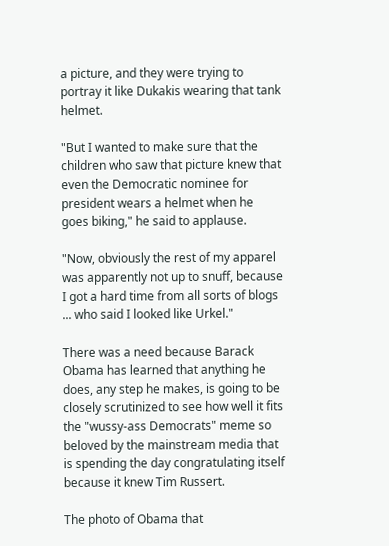a picture, and they were trying to portray it like Dukakis wearing that tank helmet.

"But I wanted to make sure that the children who saw that picture knew that even the Democratic nominee for president wears a helmet when he goes biking," he said to applause.

"Now, obviously the rest of my apparel was apparently not up to snuff, because I got a hard time from all sorts of blogs ... who said I looked like Urkel."

There was a need because Barack Obama has learned that anything he does, any step he makes, is going to be closely scrutinized to see how well it fits the "wussy-ass Democrats" meme so beloved by the mainstream media that is spending the day congratulating itself because it knew Tim Russert.

The photo of Obama that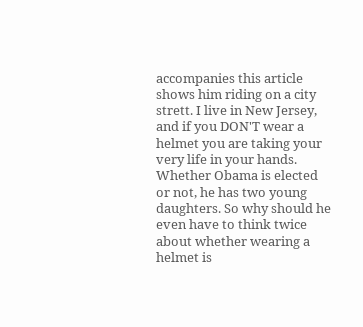accompanies this article shows him riding on a city strett. I live in New Jersey, and if you DON'T wear a helmet you are taking your very life in your hands. Whether Obama is elected or not, he has two young daughters. So why should he even have to think twice about whether wearing a helmet is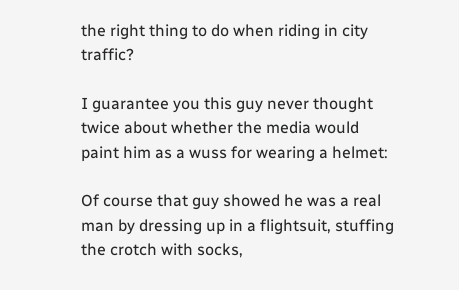the right thing to do when riding in city traffic?

I guarantee you this guy never thought twice about whether the media would paint him as a wuss for wearing a helmet:

Of course that guy showed he was a real man by dressing up in a flightsuit, stuffing the crotch with socks,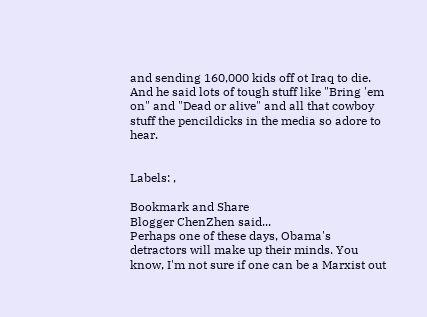and sending 160,000 kids off ot Iraq to die. And he said lots of tough stuff like "Bring 'em on" and "Dead or alive" and all that cowboy stuff the pencildicks in the media so adore to hear.


Labels: ,

Bookmark and Share
Blogger ChenZhen said...
Perhaps one of these days, Obama's detractors will make up their minds. You know, I'm not sure if one can be a Marxist out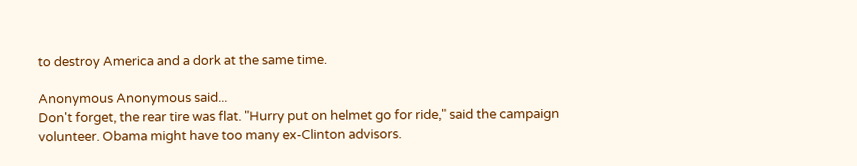to destroy America and a dork at the same time.

Anonymous Anonymous said...
Don't forget, the rear tire was flat. "Hurry put on helmet go for ride," said the campaign volunteer. Obama might have too many ex-Clinton advisors.